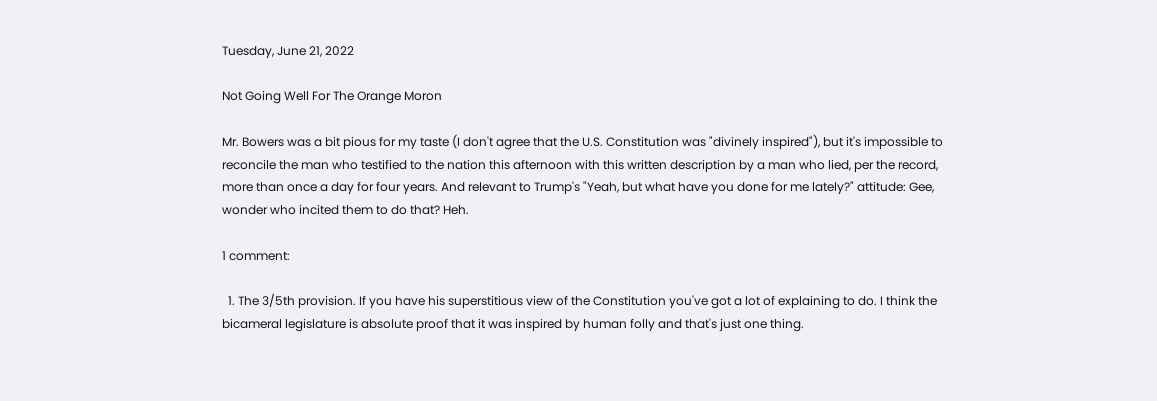Tuesday, June 21, 2022

Not Going Well For The Orange Moron

Mr. Bowers was a bit pious for my taste (I don't agree that the U.S. Constitution was "divinely inspired"), but it's impossible to reconcile the man who testified to the nation this afternoon with this written description by a man who lied, per the record, more than once a day for four years. And relevant to Trump's "Yeah, but what have you done for me lately?" attitude: Gee, wonder who incited them to do that? Heh.

1 comment:

  1. The 3/5th provision. If you have his superstitious view of the Constitution you've got a lot of explaining to do. I think the bicameral legislature is absolute proof that it was inspired by human folly and that's just one thing.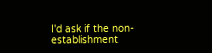I'd ask if the non-establishment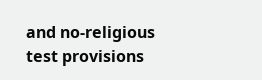and no-religious test provisions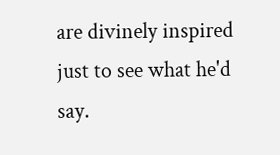are divinely inspired just to see what he'd say.